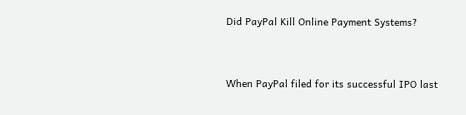Did PayPal Kill Online Payment Systems?


When PayPal filed for its successful IPO last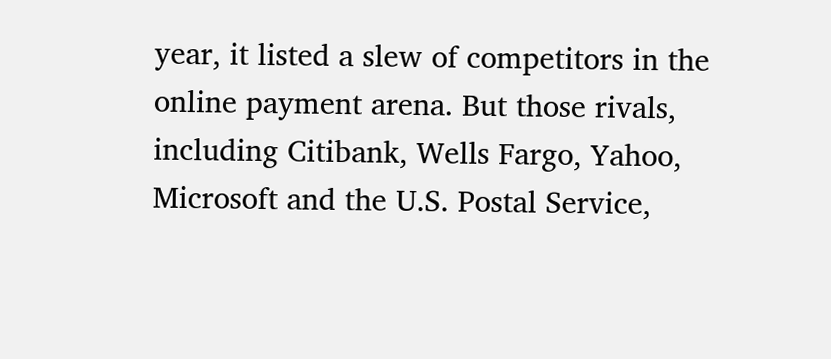year, it listed a slew of competitors in the online payment arena. But those rivals, including Citibank, Wells Fargo, Yahoo, Microsoft and the U.S. Postal Service,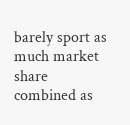barely sport as much market share combined as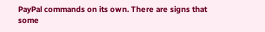PayPal commands on its own. There are signs that some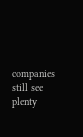companies still see plenty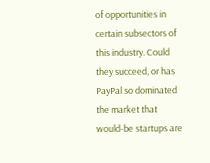of opportunities in certain subsectors of this industry. Could they succeed, or has PayPal so dominated the market that would-be startups are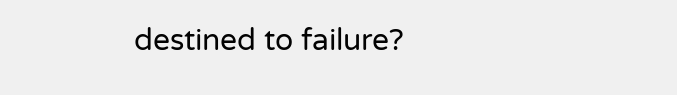destined to failure?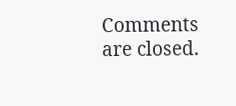Comments are closed.